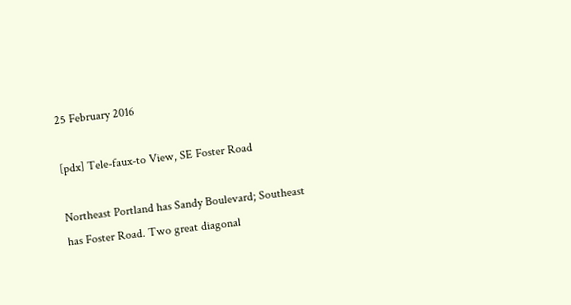25 February 2016

[pdx] Tele-faux-to View, SE Foster Road

Northeast Portland has Sandy Boulevard; Southeast has Foster Road. Two great diagonal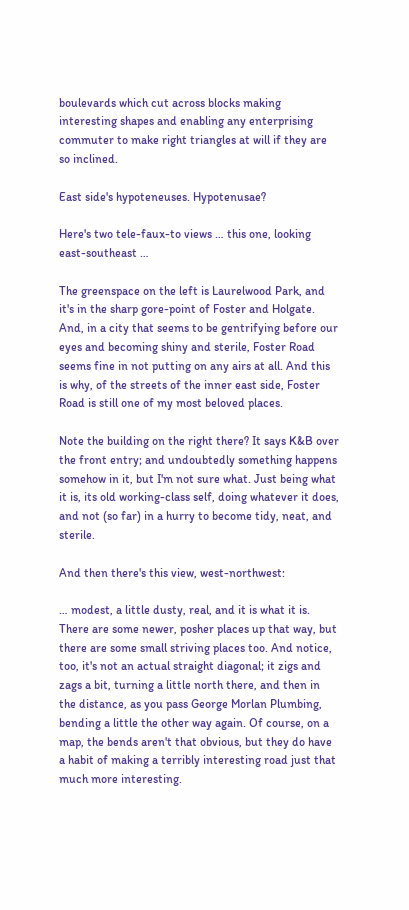boulevards which cut across blocks making interesting shapes and enabling any enterprising commuter to make right triangles at will if they are so inclined.

East side's hypoteneuses. Hypotenusae?

Here's two tele-faux-to views … this one, looking east-southeast …

The greenspace on the left is Laurelwood Park, and it's in the sharp gore-point of Foster and Holgate. And, in a city that seems to be gentrifying before our eyes and becoming shiny and sterile, Foster Road seems fine in not putting on any airs at all. And this is why, of the streets of the inner east side, Foster Road is still one of my most beloved places.

Note the building on the right there? It says K&B over the front entry; and undoubtedly something happens somehow in it, but I'm not sure what. Just being what it is, its old working-class self, doing whatever it does, and not (so far) in a hurry to become tidy, neat, and sterile.

And then there's this view, west-northwest:

… modest, a little dusty, real, and it is what it is. There are some newer, posher places up that way, but there are some small striving places too. And notice, too, it's not an actual straight diagonal; it zigs and zags a bit, turning a little north there, and then in the distance, as you pass George Morlan Plumbing, bending a little the other way again. Of course, on a map, the bends aren't that obvious, but they do have a habit of making a terribly interesting road just that much more interesting.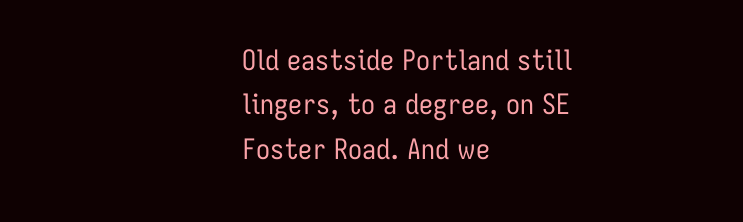Old eastside Portland still lingers, to a degree, on SE Foster Road. And we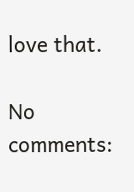love that.

No comments: